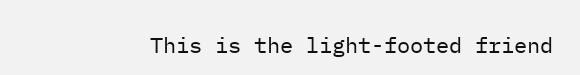This is the light-footed friend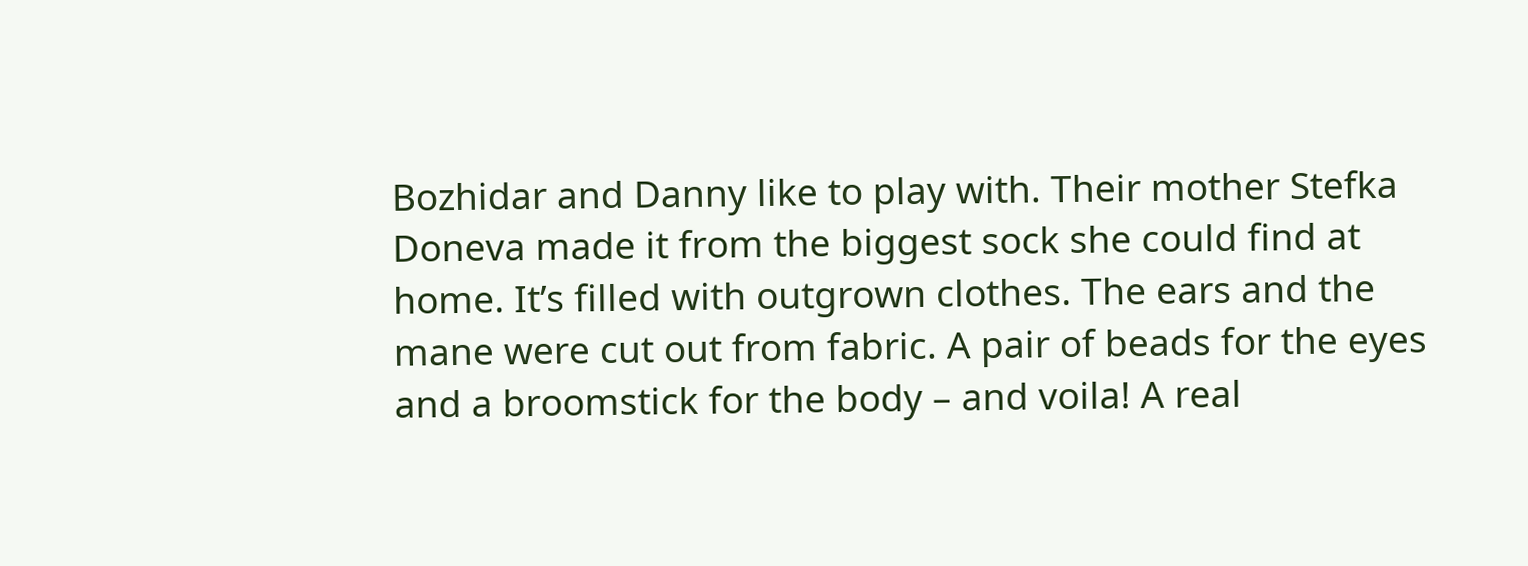Bozhidar and Danny like to play with. Their mother Stefka Doneva made it from the biggest sock she could find at home. It’s filled with outgrown clothes. The ears and the mane were cut out from fabric. A pair of beads for the eyes and a broomstick for the body – and voila! A real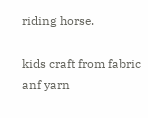riding horse.

kids craft from fabric anf yarn